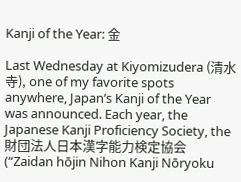Kanji of the Year: 金

Last Wednesday at Kiyomizudera (清水寺), one of my favorite spots anywhere, Japan’s Kanji of the Year was announced. Each year, the Japanese Kanji Proficiency Society, the 財団法人日本漢字能力検定協会 (“Zaidan hōjin Nihon Kanji Nōryoku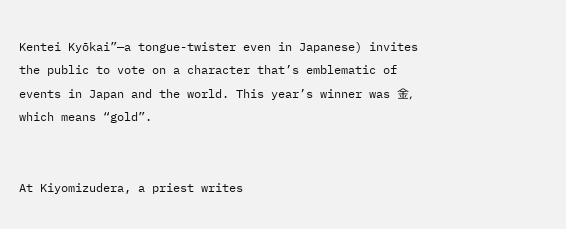Kentei Kyōkai”—a tongue-twister even in Japanese) invites the public to vote on a character that’s emblematic of events in Japan and the world. This year’s winner was 金, which means “gold”.


At Kiyomizudera, a priest writes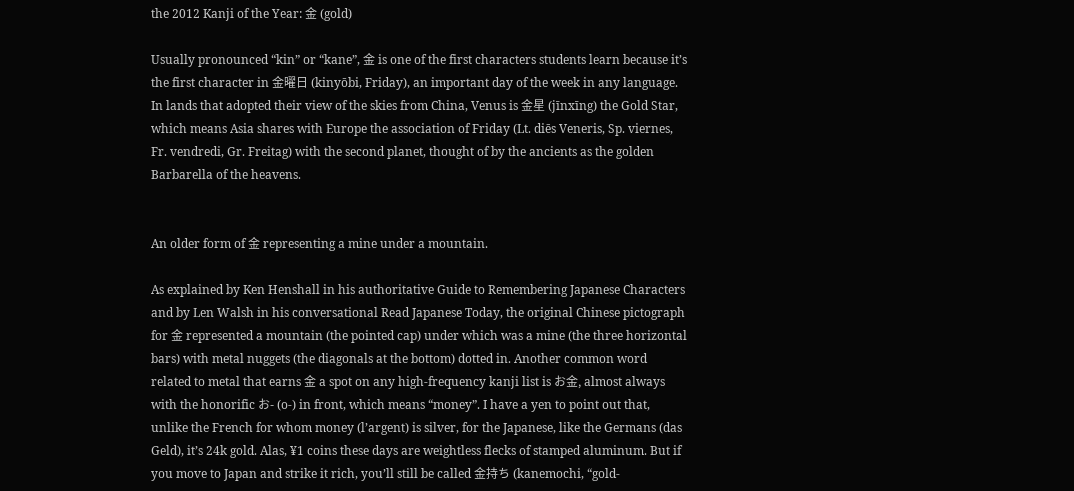the 2012 Kanji of the Year: 金 (gold)

Usually pronounced “kin” or “kane”, 金 is one of the first characters students learn because it’s the first character in 金曜日 (kinyōbi, Friday), an important day of the week in any language. In lands that adopted their view of the skies from China, Venus is 金星 (jīnxīng) the Gold Star, which means Asia shares with Europe the association of Friday (Lt. diēs Veneris, Sp. viernes, Fr. vendredi, Gr. Freitag) with the second planet, thought of by the ancients as the golden Barbarella of the heavens.


An older form of 金 representing a mine under a mountain.

As explained by Ken Henshall in his authoritative Guide to Remembering Japanese Characters and by Len Walsh in his conversational Read Japanese Today, the original Chinese pictograph for 金 represented a mountain (the pointed cap) under which was a mine (the three horizontal bars) with metal nuggets (the diagonals at the bottom) dotted in. Another common word related to metal that earns 金 a spot on any high-frequency kanji list is お金, almost always with the honorific お- (o-) in front, which means “money”. I have a yen to point out that, unlike the French for whom money (l’argent) is silver, for the Japanese, like the Germans (das Geld), it’s 24k gold. Alas, ¥1 coins these days are weightless flecks of stamped aluminum. But if you move to Japan and strike it rich, you’ll still be called 金持ち (kanemochi, “gold-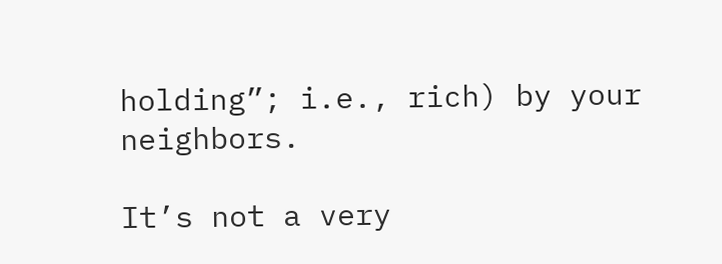holding”; i.e., rich) by your neighbors.

It’s not a very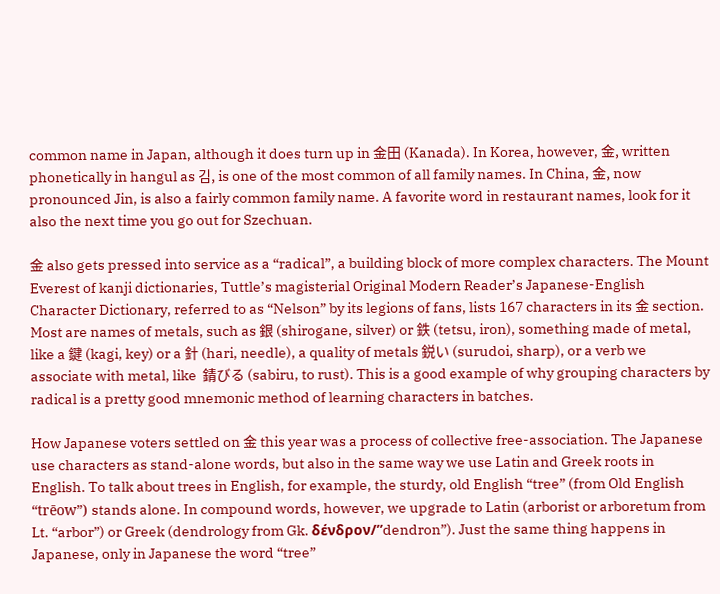common name in Japan, although it does turn up in 金田 (Kanada). In Korea, however, 金, written phonetically in hangul as 김, is one of the most common of all family names. In China, 金, now pronounced Jin, is also a fairly common family name. A favorite word in restaurant names, look for it also the next time you go out for Szechuan.

金 also gets pressed into service as a “radical”, a building block of more complex characters. The Mount Everest of kanji dictionaries, Tuttle’s magisterial Original Modern Reader’s Japanese-English Character Dictionary, referred to as “Nelson” by its legions of fans, lists 167 characters in its 金 section. Most are names of metals, such as 銀 (shirogane, silver) or 鉄 (tetsu, iron), something made of metal, like a 鍵 (kagi, key) or a 針 (hari, needle), a quality of metals 鋭い (surudoi, sharp), or a verb we associate with metal, like  錆びる (sabiru, to rust). This is a good example of why grouping characters by radical is a pretty good mnemonic method of learning characters in batches.

How Japanese voters settled on 金 this year was a process of collective free-association. The Japanese use characters as stand-alone words, but also in the same way we use Latin and Greek roots in English. To talk about trees in English, for example, the sturdy, old English “tree” (from Old English “trēow”) stands alone. In compound words, however, we upgrade to Latin (arborist or arboretum from Lt. “arbor”) or Greek (dendrology from Gk. δένδρον/”dendron”). Just the same thing happens in Japanese, only in Japanese the word “tree”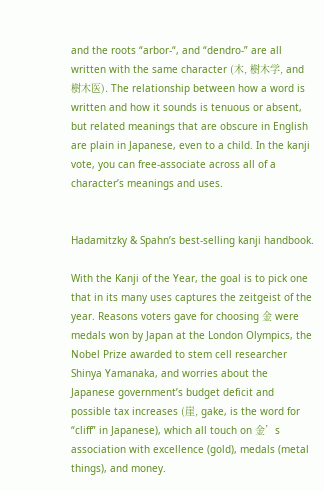and the roots “arbor-“, and “dendro-” are all written with the same character (木, 樹木学, and 樹木医). The relationship between how a word is written and how it sounds is tenuous or absent, but related meanings that are obscure in English are plain in Japanese, even to a child. In the kanji vote, you can free-associate across all of a character’s meanings and uses.


Hadamitzky & Spahn’s best-selling kanji handbook.

With the Kanji of the Year, the goal is to pick one that in its many uses captures the zeitgeist of the year. Reasons voters gave for choosing 金 were medals won by Japan at the London Olympics, the Nobel Prize awarded to stem cell researcher Shinya Yamanaka, and worries about the Japanese government’s budget deficit and possible tax increases (崖, gake, is the word for “cliff” in Japanese), which all touch on 金’s association with excellence (gold), medals (metal things), and money.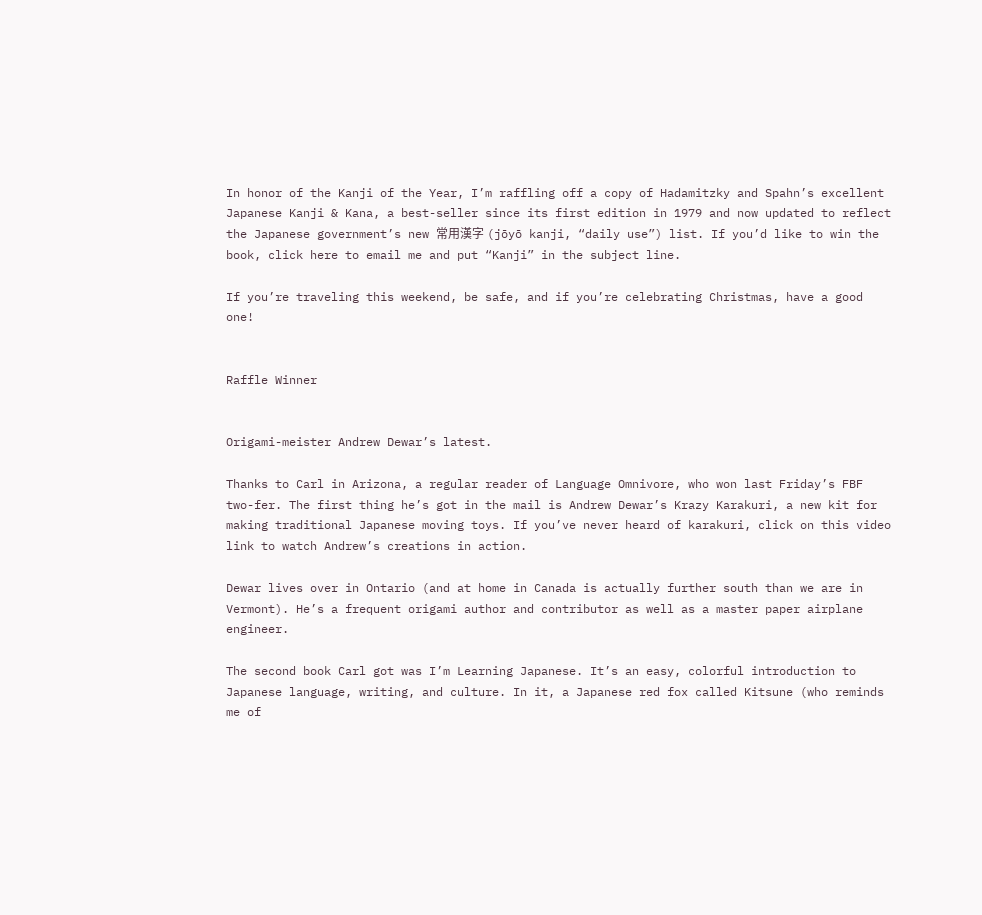In honor of the Kanji of the Year, I’m raffling off a copy of Hadamitzky and Spahn’s excellent Japanese Kanji & Kana, a best-seller since its first edition in 1979 and now updated to reflect the Japanese government’s new 常用漢字 (jōyō kanji, “daily use”) list. If you’d like to win the book, click here to email me and put “Kanji” in the subject line.

If you’re traveling this weekend, be safe, and if you’re celebrating Christmas, have a good one!


Raffle Winner


Origami-meister Andrew Dewar’s latest.

Thanks to Carl in Arizona, a regular reader of Language Omnivore, who won last Friday’s FBF two-fer. The first thing he’s got in the mail is Andrew Dewar’s Krazy Karakuri, a new kit for making traditional Japanese moving toys. If you’ve never heard of karakuri, click on this video link to watch Andrew’s creations in action.

Dewar lives over in Ontario (and at home in Canada is actually further south than we are in Vermont). He’s a frequent origami author and contributor as well as a master paper airplane engineer.

The second book Carl got was I’m Learning Japanese. It’s an easy, colorful introduction to Japanese language, writing, and culture. In it, a Japanese red fox called Kitsune (who reminds me of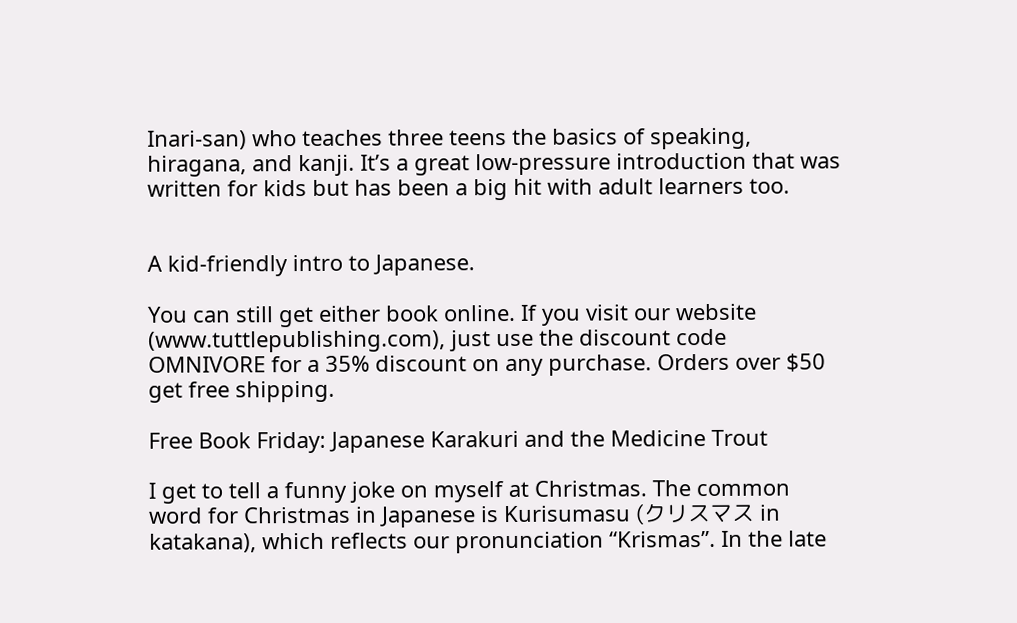Inari-san) who teaches three teens the basics of speaking, hiragana, and kanji. It’s a great low-pressure introduction that was written for kids but has been a big hit with adult learners too.


A kid-friendly intro to Japanese.

You can still get either book online. If you visit our website (www.tuttlepublishing.com), just use the discount code OMNIVORE for a 35% discount on any purchase. Orders over $50 get free shipping.

Free Book Friday: Japanese Karakuri and the Medicine Trout

I get to tell a funny joke on myself at Christmas. The common word for Christmas in Japanese is Kurisumasu (クリスマス in katakana), which reflects our pronunciation “Krismas”. In the late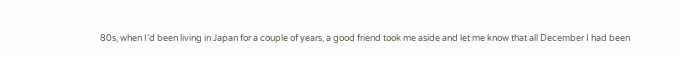80s, when I’d been living in Japan for a couple of years, a good friend took me aside and let me know that all December I had been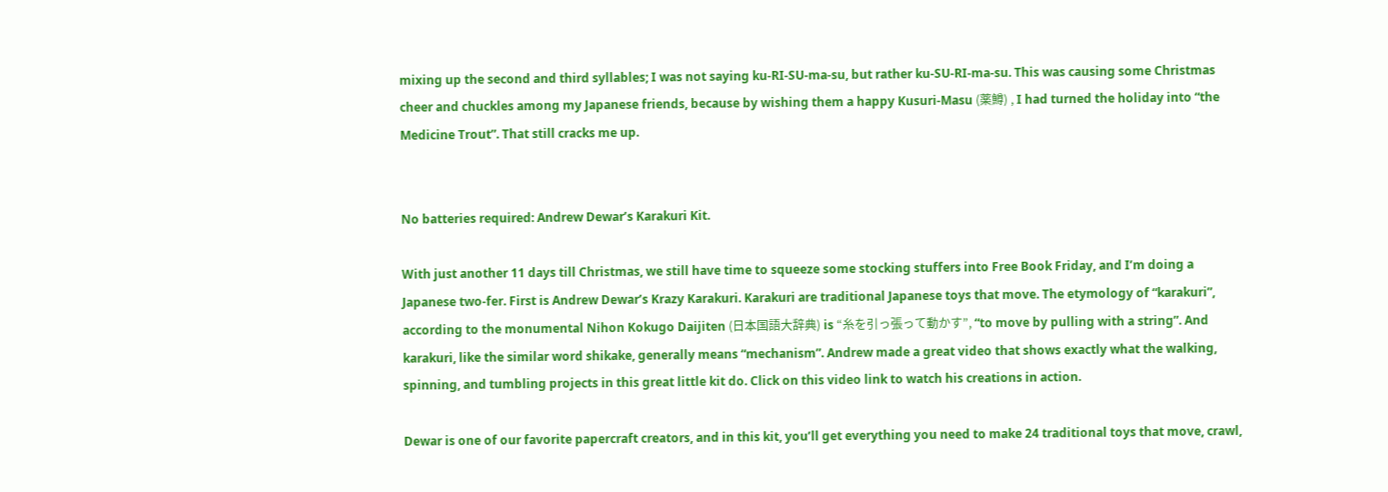mixing up the second and third syllables; I was not saying ku-RI-SU-ma-su, but rather ku-SU-RI-ma-su. This was causing some Christmas cheer and chuckles among my Japanese friends, because by wishing them a happy Kusuri-Masu (薬鱒) , I had turned the holiday into “the Medicine Trout”. That still cracks me up.


No batteries required: Andrew Dewar’s Karakuri Kit.

With just another 11 days till Christmas, we still have time to squeeze some stocking stuffers into Free Book Friday, and I’m doing a Japanese two-fer. First is Andrew Dewar’s Krazy Karakuri. Karakuri are traditional Japanese toys that move. The etymology of “karakuri”, according to the monumental Nihon Kokugo Daijiten (日本国語大辞典) is “糸を引っ張って動かす”, “to move by pulling with a string”. And karakuri, like the similar word shikake, generally means “mechanism”. Andrew made a great video that shows exactly what the walking, spinning, and tumbling projects in this great little kit do. Click on this video link to watch his creations in action.

Dewar is one of our favorite papercraft creators, and in this kit, you’ll get everything you need to make 24 traditional toys that move, crawl,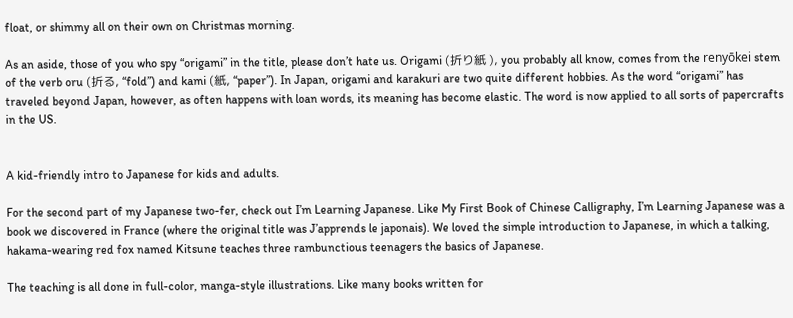float, or shimmy all on their own on Christmas morning.

As an aside, those of you who spy “origami” in the title, please don’t hate us. Origami (折り紙 ), you probably all know, comes from the renyōkei stem of the verb oru (折る, “fold”) and kami (紙, “paper”). In Japan, origami and karakuri are two quite different hobbies. As the word “origami” has traveled beyond Japan, however, as often happens with loan words, its meaning has become elastic. The word is now applied to all sorts of papercrafts in the US.


A kid-friendly intro to Japanese for kids and adults.

For the second part of my Japanese two-fer, check out I’m Learning Japanese. Like My First Book of Chinese Calligraphy, I’m Learning Japanese was a book we discovered in France (where the original title was J’apprends le japonais). We loved the simple introduction to Japanese, in which a talking, hakama-wearing red fox named Kitsune teaches three rambunctious teenagers the basics of Japanese.

The teaching is all done in full-color, manga-style illustrations. Like many books written for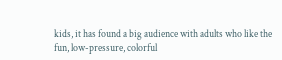kids, it has found a big audience with adults who like the fun, low-pressure, colorful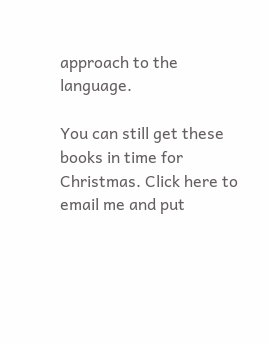approach to the language.

You can still get these books in time for Christmas. Click here to email me and put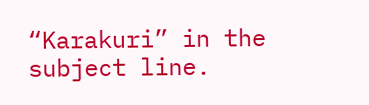“Karakuri” in the subject line.